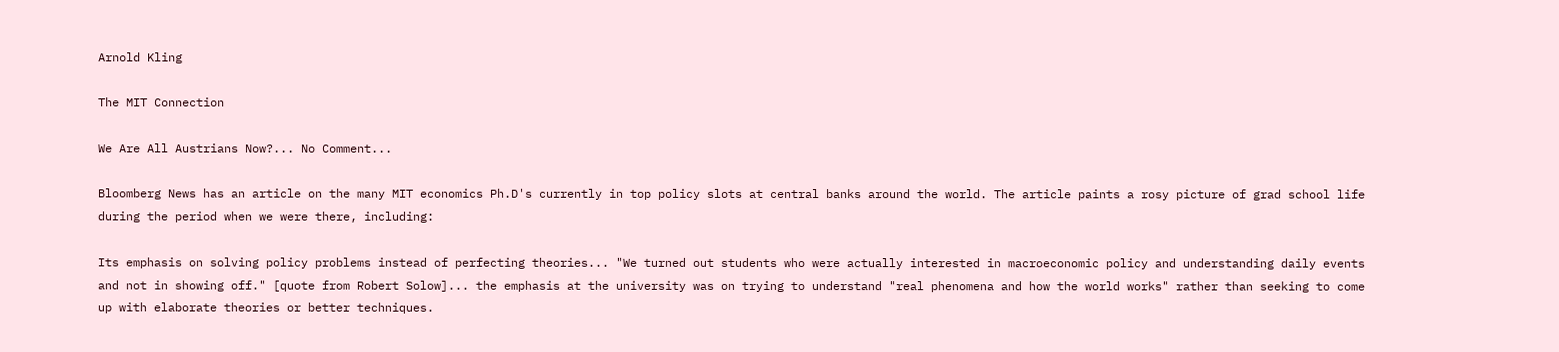Arnold Kling

The MIT Connection

We Are All Austrians Now?... No Comment...

Bloomberg News has an article on the many MIT economics Ph.D's currently in top policy slots at central banks around the world. The article paints a rosy picture of grad school life during the period when we were there, including:

Its emphasis on solving policy problems instead of perfecting theories... "We turned out students who were actually interested in macroeconomic policy and understanding daily events and not in showing off." [quote from Robert Solow]... the emphasis at the university was on trying to understand "real phenomena and how the world works" rather than seeking to come up with elaborate theories or better techniques.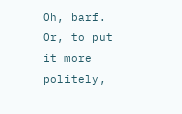Oh, barf. Or, to put it more politely,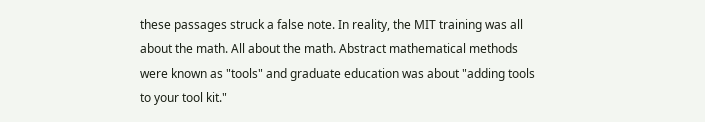these passages struck a false note. In reality, the MIT training was all about the math. All about the math. Abstract mathematical methods were known as "tools" and graduate education was about "adding tools to your tool kit."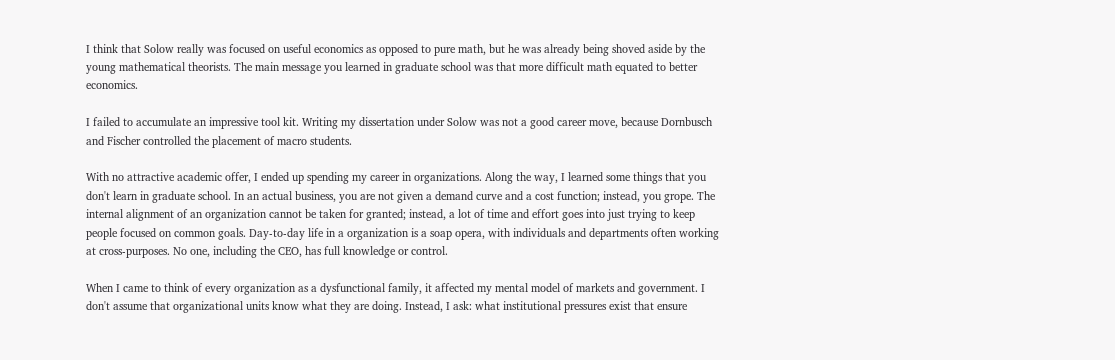I think that Solow really was focused on useful economics as opposed to pure math, but he was already being shoved aside by the young mathematical theorists. The main message you learned in graduate school was that more difficult math equated to better economics.

I failed to accumulate an impressive tool kit. Writing my dissertation under Solow was not a good career move, because Dornbusch and Fischer controlled the placement of macro students.

With no attractive academic offer, I ended up spending my career in organizations. Along the way, I learned some things that you don't learn in graduate school. In an actual business, you are not given a demand curve and a cost function; instead, you grope. The internal alignment of an organization cannot be taken for granted; instead, a lot of time and effort goes into just trying to keep people focused on common goals. Day-to-day life in a organization is a soap opera, with individuals and departments often working at cross-purposes. No one, including the CEO, has full knowledge or control.

When I came to think of every organization as a dysfunctional family, it affected my mental model of markets and government. I don't assume that organizational units know what they are doing. Instead, I ask: what institutional pressures exist that ensure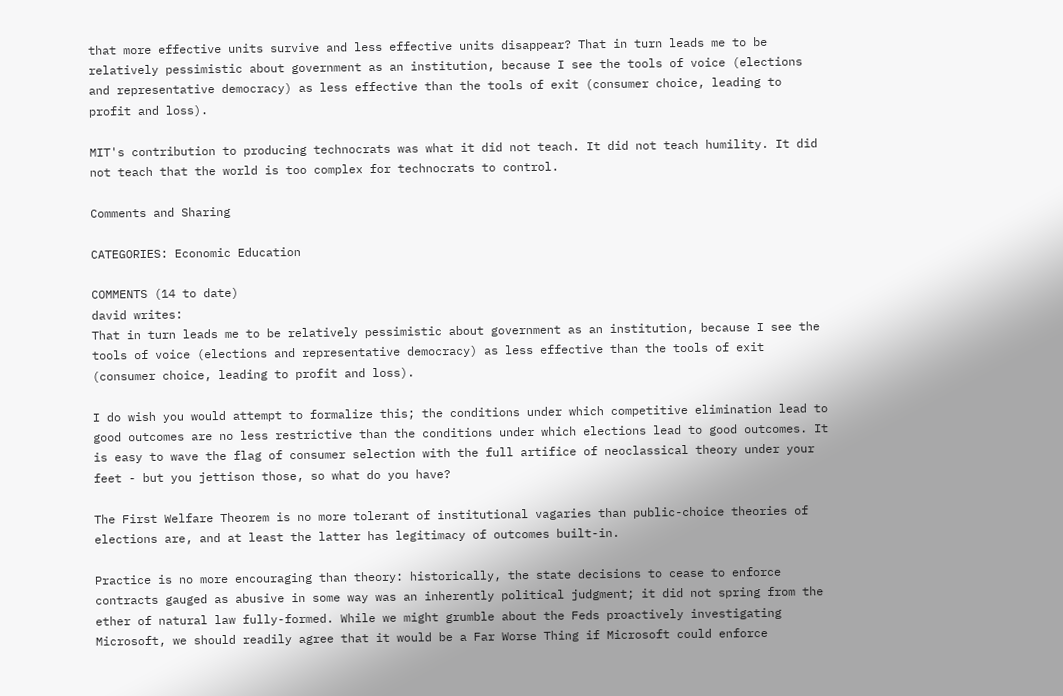that more effective units survive and less effective units disappear? That in turn leads me to be relatively pessimistic about government as an institution, because I see the tools of voice (elections and representative democracy) as less effective than the tools of exit (consumer choice, leading to profit and loss).

MIT's contribution to producing technocrats was what it did not teach. It did not teach humility. It did not teach that the world is too complex for technocrats to control.

Comments and Sharing

CATEGORIES: Economic Education

COMMENTS (14 to date)
david writes:
That in turn leads me to be relatively pessimistic about government as an institution, because I see the tools of voice (elections and representative democracy) as less effective than the tools of exit (consumer choice, leading to profit and loss).

I do wish you would attempt to formalize this; the conditions under which competitive elimination lead to good outcomes are no less restrictive than the conditions under which elections lead to good outcomes. It is easy to wave the flag of consumer selection with the full artifice of neoclassical theory under your feet - but you jettison those, so what do you have?

The First Welfare Theorem is no more tolerant of institutional vagaries than public-choice theories of elections are, and at least the latter has legitimacy of outcomes built-in.

Practice is no more encouraging than theory: historically, the state decisions to cease to enforce contracts gauged as abusive in some way was an inherently political judgment; it did not spring from the ether of natural law fully-formed. While we might grumble about the Feds proactively investigating Microsoft, we should readily agree that it would be a Far Worse Thing if Microsoft could enforce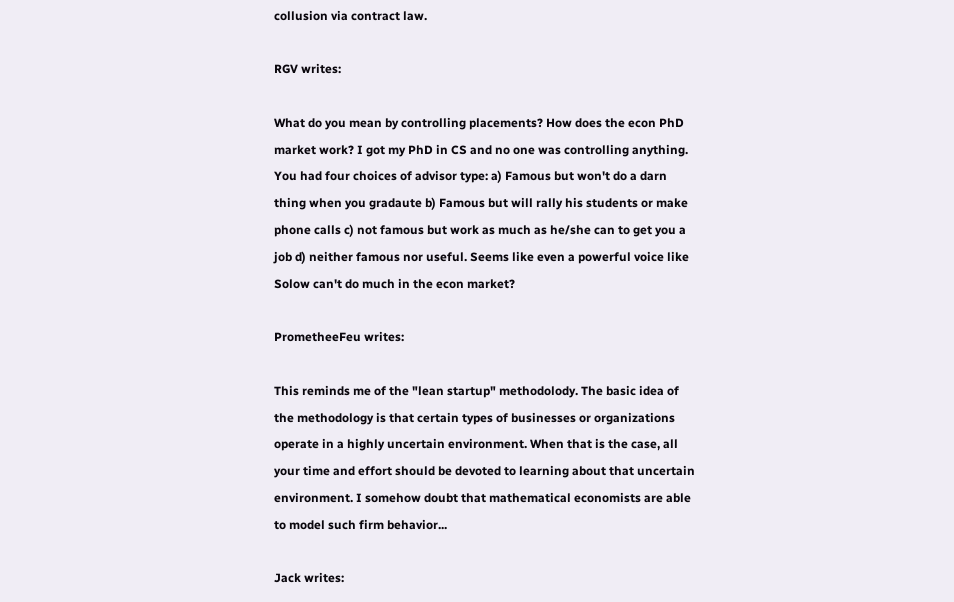collusion via contract law.

RGV writes:

What do you mean by controlling placements? How does the econ PhD market work? I got my PhD in CS and no one was controlling anything. You had four choices of advisor type: a) Famous but won't do a darn thing when you gradaute b) Famous but will rally his students or make phone calls c) not famous but work as much as he/she can to get you a job d) neither famous nor useful. Seems like even a powerful voice like Solow can't do much in the econ market?

PrometheeFeu writes:

This reminds me of the "lean startup" methodolody. The basic idea of the methodology is that certain types of businesses or organizations operate in a highly uncertain environment. When that is the case, all your time and effort should be devoted to learning about that uncertain environment. I somehow doubt that mathematical economists are able to model such firm behavior...

Jack writes: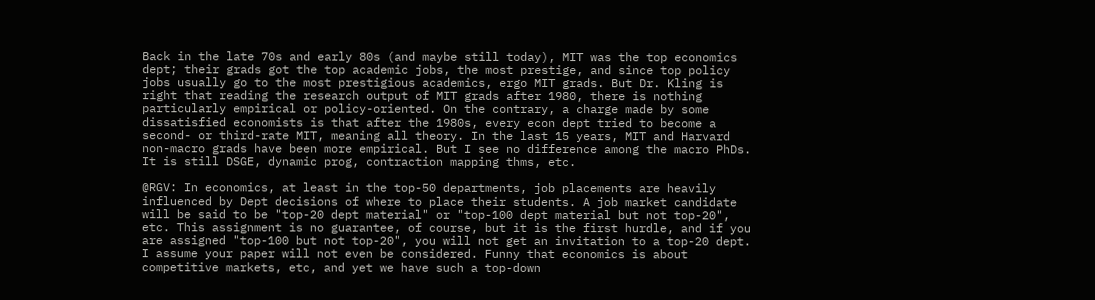Back in the late 70s and early 80s (and maybe still today), MIT was the top economics dept; their grads got the top academic jobs, the most prestige, and since top policy jobs usually go to the most prestigious academics, ergo MIT grads. But Dr. Kling is right that reading the research output of MIT grads after 1980, there is nothing particularly empirical or policy-oriented. On the contrary, a charge made by some dissatisfied economists is that after the 1980s, every econ dept tried to become a second- or third-rate MIT, meaning all theory. In the last 15 years, MIT and Harvard non-macro grads have been more empirical. But I see no difference among the macro PhDs. It is still DSGE, dynamic prog, contraction mapping thms, etc.

@RGV: In economics, at least in the top-50 departments, job placements are heavily influenced by Dept decisions of where to place their students. A job market candidate will be said to be "top-20 dept material" or "top-100 dept material but not top-20", etc. This assignment is no guarantee, of course, but it is the first hurdle, and if you are assigned "top-100 but not top-20", you will not get an invitation to a top-20 dept. I assume your paper will not even be considered. Funny that economics is about competitive markets, etc, and yet we have such a top-down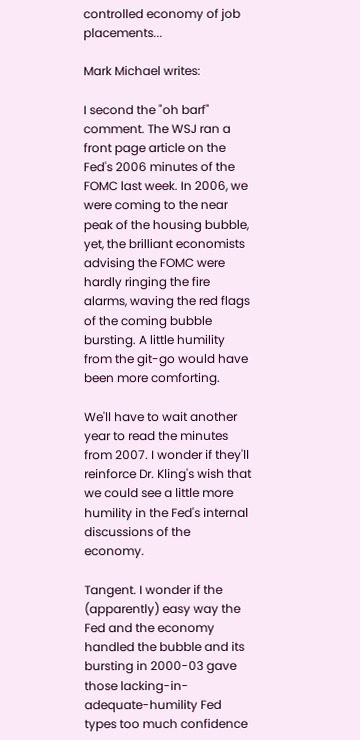controlled economy of job placements...

Mark Michael writes:

I second the "oh barf" comment. The WSJ ran a front page article on the Fed's 2006 minutes of the FOMC last week. In 2006, we were coming to the near peak of the housing bubble, yet, the brilliant economists advising the FOMC were hardly ringing the fire alarms, waving the red flags of the coming bubble bursting. A little humility from the git-go would have been more comforting.

We'll have to wait another year to read the minutes from 2007. I wonder if they'll reinforce Dr. Kling's wish that we could see a little more humility in the Fed's internal discussions of the economy.

Tangent. I wonder if the (apparently) easy way the Fed and the economy handled the bubble and its bursting in 2000-03 gave those lacking-in-adequate-humility Fed types too much confidence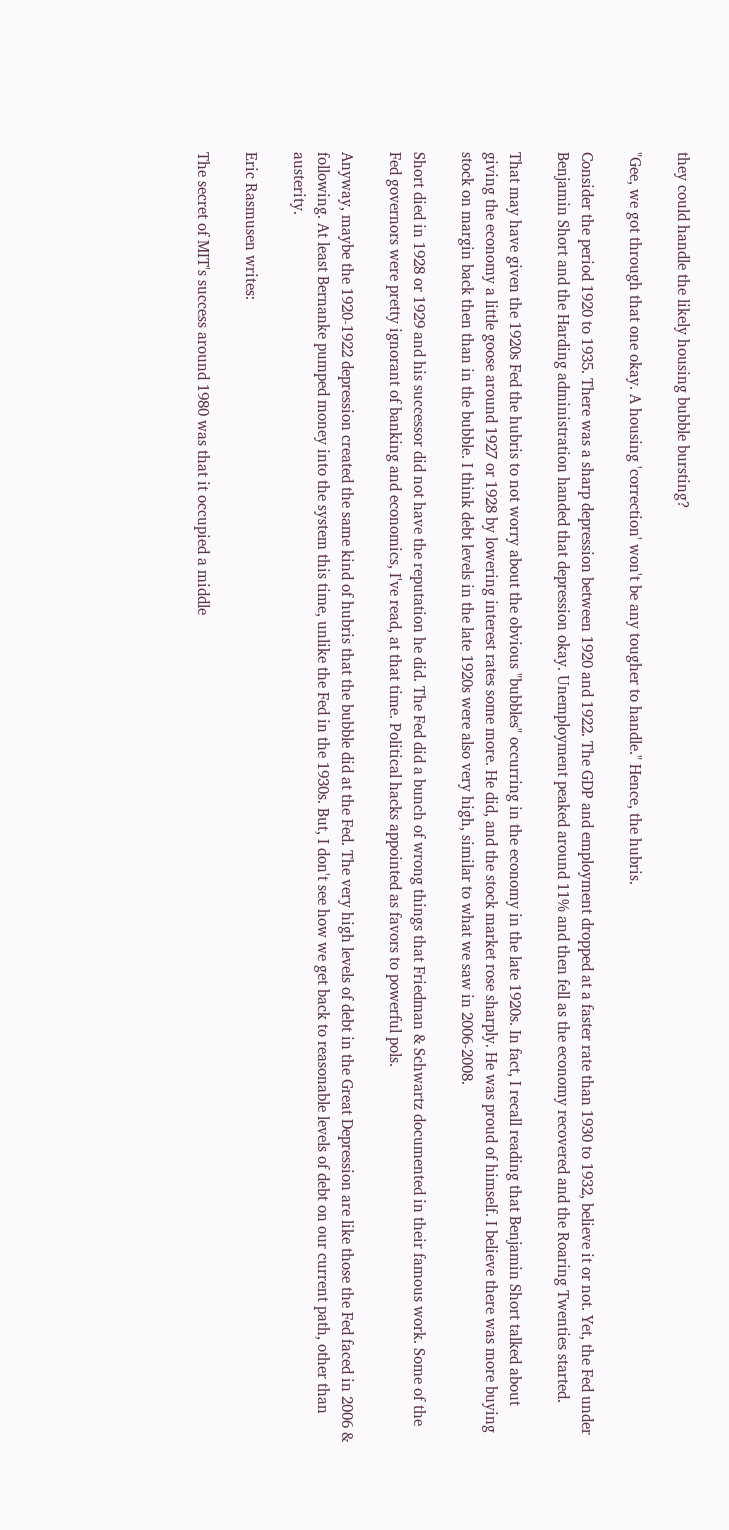they could handle the likely housing bubble bursting?

"Gee, we got through that one okay. A housing 'correction' won't be any tougher to handle." Hence, the hubris.

Consider the period 1920 to 1935. There was a sharp depression between 1920 and 1922. The GDP and employment dropped at a faster rate than 1930 to 1932, believe it or not. Yet, the Fed under Benjamin Short and the Harding administration handed that depression okay. Unemployment peaked around 11% and then fell as the economy recovered and the Roaring Twenties started.

That may have given the 1920s Fed the hubris to not worry about the obvious "bubbles" occurring in the economy in the late 1920s. In fact, I recall reading that Benjamin Short talked about giving the economy a little goose around 1927 or 1928 by lowering interest rates some more. He did, and the stock market rose sharply. He was proud of himself. I believe there was more buying stock on margin back then than in the bubble. I think debt levels in the late 1920s were also very high, similar to what we saw in 2006-2008.

Short died in 1928 or 1929 and his successor did not have the reputation he did. The Fed did a bunch of wrong things that Friedman & Schwartz documented in their famous work. Some of the Fed governors were pretty ignorant of banking and economics, I've read, at that time. Political hacks appointed as favors to powerful pols.

Anyway, maybe the 1920-1922 depression created the same kind of hubris that the bubble did at the Fed. The very high levels of debt in the Great Depression are like those the Fed faced in 2006 & following. At least Bernanke pumped money into the system this time, unlike the Fed in the 1930s. But, I don't see how we get back to reasonable levels of debt on our current path, other than austerity.

Eric Rasmusen writes:

The secret of MIT's success around 1980 was that it occupied a middle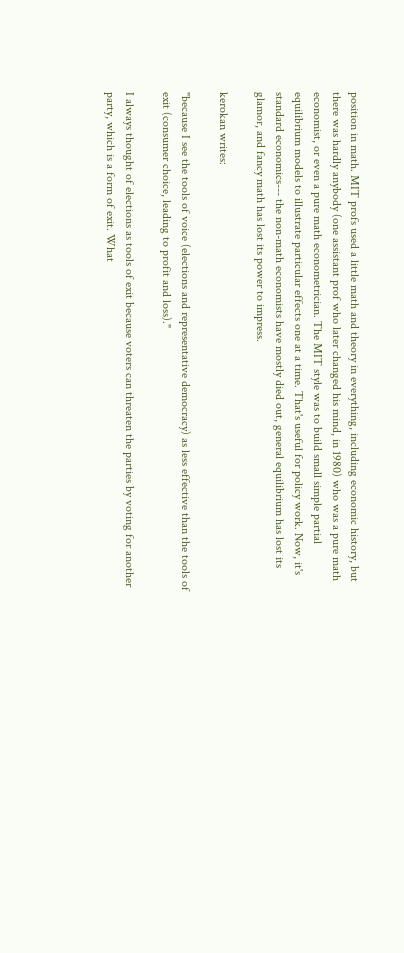position in math. MIT profs used a little math and theory in everything, including economic history, but there was hardly anybody (one assistant prof who later changed his mind, in 1980) who was a pure math economist, or even a pure math econometrician. The MIT style was to build small simple partial equilibrium models to illustrate particular effects one at a time. That's useful for policy work. Now, it's standard economics--- the non-math economists have mostly died out, general equilibrium has lost its glamor, and fancy math has lost its power to impress.

kerokan writes:

"because I see the tools of voice (elections and representative democracy) as less effective than the tools of exit (consumer choice, leading to profit and loss)."

I always thought of elections as tools of exit because voters can threaten the parties by voting for another party, which is a form of exit. What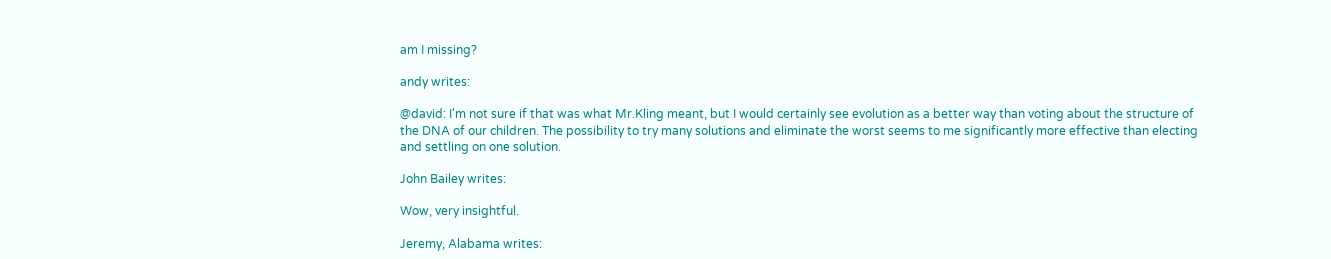am I missing?

andy writes:

@david: I'm not sure if that was what Mr.Kling meant, but I would certainly see evolution as a better way than voting about the structure of the DNA of our children. The possibility to try many solutions and eliminate the worst seems to me significantly more effective than electing and settling on one solution.

John Bailey writes:

Wow, very insightful.

Jeremy, Alabama writes: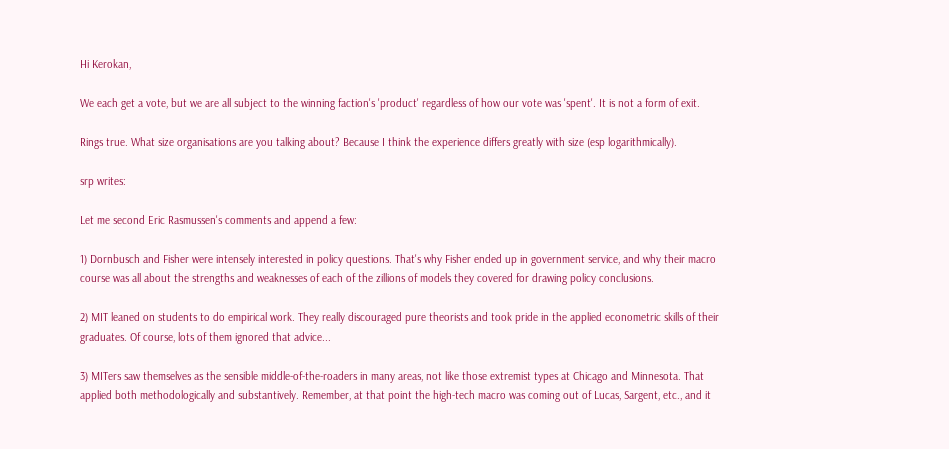Hi Kerokan,

We each get a vote, but we are all subject to the winning faction's 'product' regardless of how our vote was 'spent'. It is not a form of exit.

Rings true. What size organisations are you talking about? Because I think the experience differs greatly with size (esp logarithmically).

srp writes:

Let me second Eric Rasmussen's comments and append a few:

1) Dornbusch and Fisher were intensely interested in policy questions. That's why Fisher ended up in government service, and why their macro course was all about the strengths and weaknesses of each of the zillions of models they covered for drawing policy conclusions.

2) MIT leaned on students to do empirical work. They really discouraged pure theorists and took pride in the applied econometric skills of their graduates. Of course, lots of them ignored that advice...

3) MITers saw themselves as the sensible middle-of-the-roaders in many areas, not like those extremist types at Chicago and Minnesota. That applied both methodologically and substantively. Remember, at that point the high-tech macro was coming out of Lucas, Sargent, etc., and it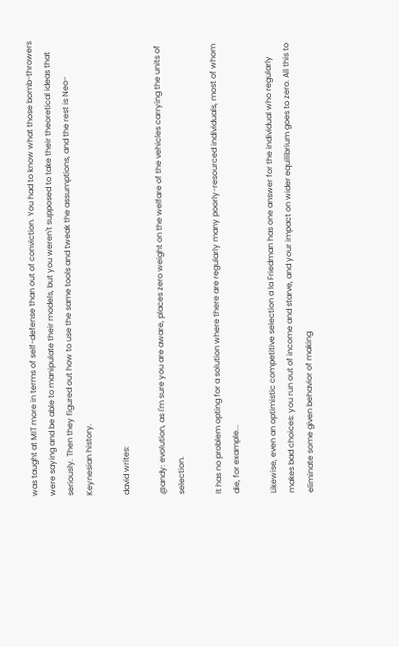was taught at MIT more in terms of self-defense than out of conviction. You had to know what those bomb-throwers were saying and be able to manipulate their models, but you weren't supposed to take their theoretical ideas that seriously. Then they figured out how to use the same tools and tweak the assumptions, and the rest is Neo-Keynesian history.

david writes:

@andy: evolution, as I'm sure you are aware, places zero weight on the welfare of the vehicles carrying the units of selection.

It has no problem opting for a solution where there are regularly many poorly-resourced individuals, most of whom die, for example...

Likewise, even an optimistic competitive selection a la Friedman has one answer for the individual who regularly makes bad choices: you run out of income and starve, and your impact on wider equilibrium goes to zero. All this to eliminate some given behavior of making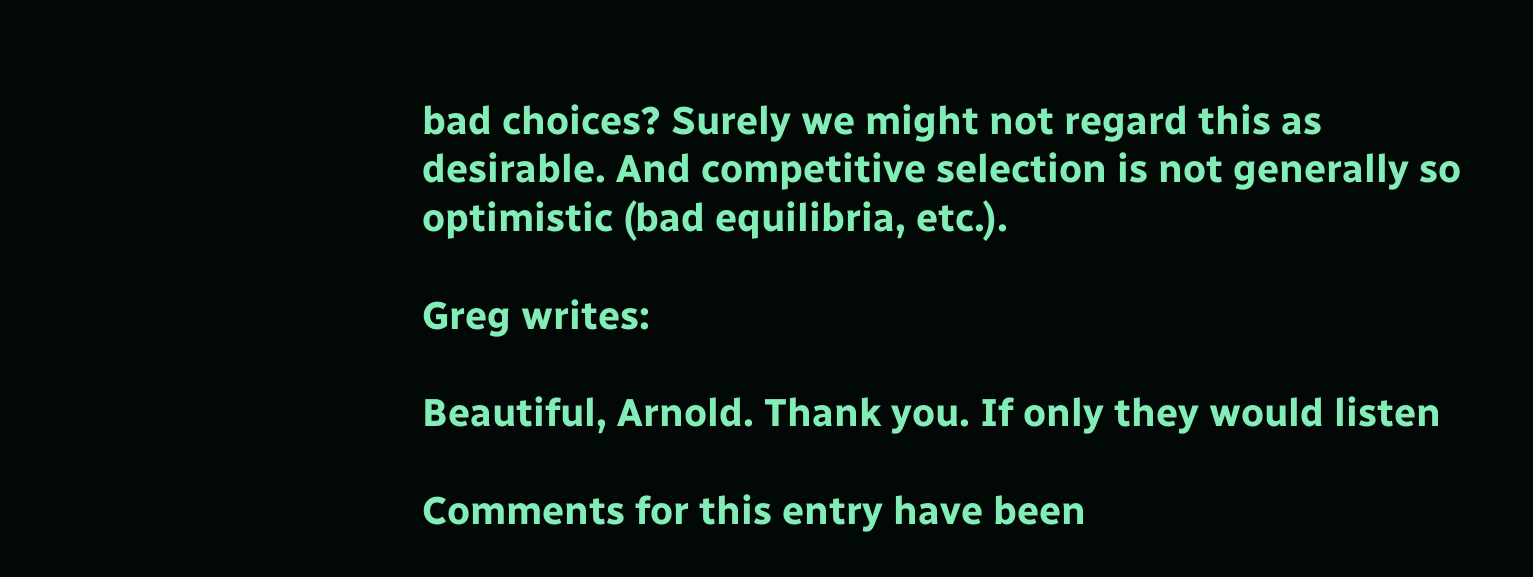bad choices? Surely we might not regard this as desirable. And competitive selection is not generally so optimistic (bad equilibria, etc.).

Greg writes:

Beautiful, Arnold. Thank you. If only they would listen

Comments for this entry have been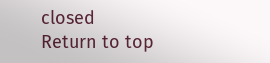closed
Return to top